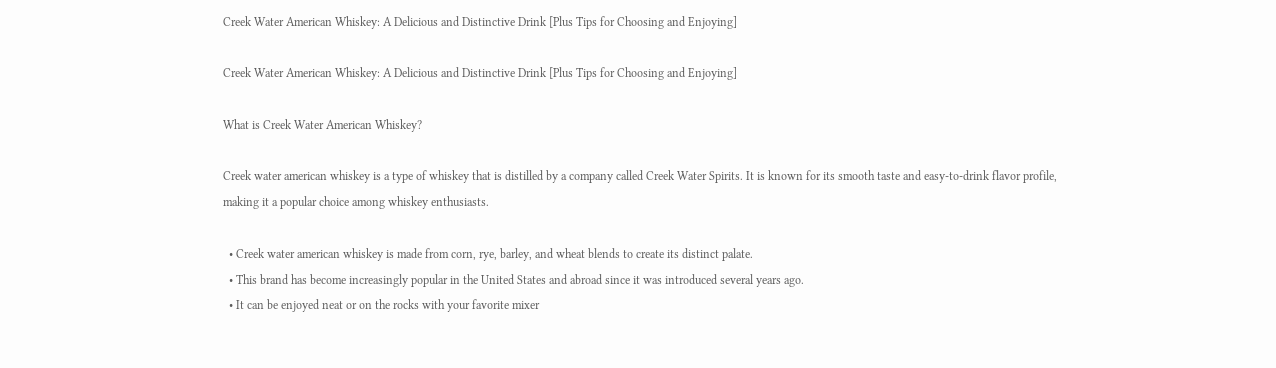Creek Water American Whiskey: A Delicious and Distinctive Drink [Plus Tips for Choosing and Enjoying]

Creek Water American Whiskey: A Delicious and Distinctive Drink [Plus Tips for Choosing and Enjoying]

What is Creek Water American Whiskey?

Creek water american whiskey is a type of whiskey that is distilled by a company called Creek Water Spirits. It is known for its smooth taste and easy-to-drink flavor profile, making it a popular choice among whiskey enthusiasts.

  • Creek water american whiskey is made from corn, rye, barley, and wheat blends to create its distinct palate.
  • This brand has become increasingly popular in the United States and abroad since it was introduced several years ago.
  • It can be enjoyed neat or on the rocks with your favorite mixer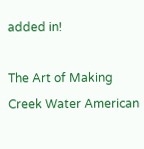added in!

The Art of Making Creek Water American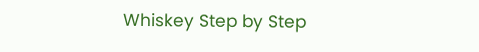Whiskey Step by Step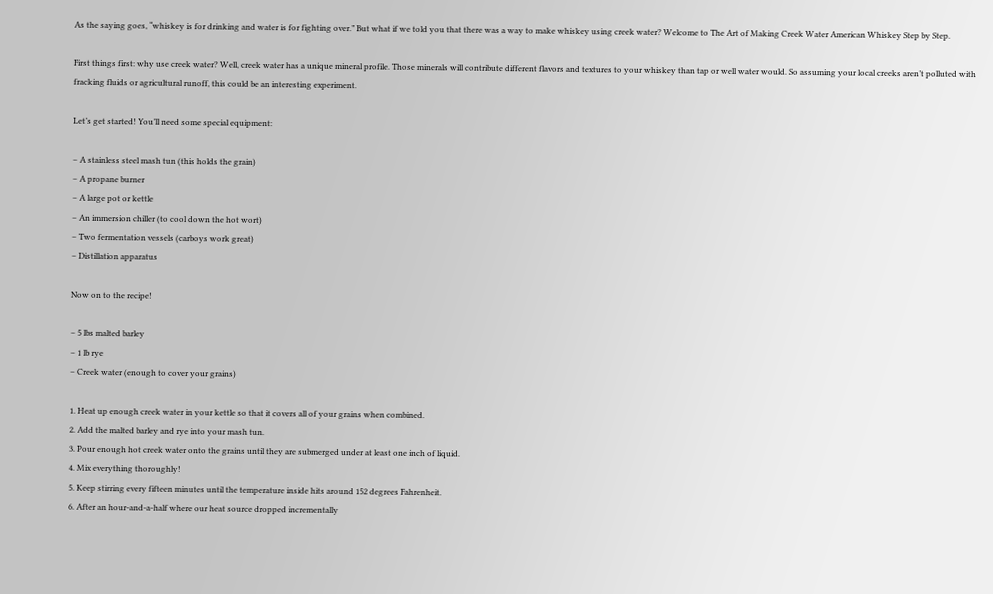As the saying goes, “whiskey is for drinking and water is for fighting over.” But what if we told you that there was a way to make whiskey using creek water? Welcome to The Art of Making Creek Water American Whiskey Step by Step.

First things first: why use creek water? Well, creek water has a unique mineral profile. Those minerals will contribute different flavors and textures to your whiskey than tap or well water would. So assuming your local creeks aren’t polluted with fracking fluids or agricultural runoff, this could be an interesting experiment.

Let’s get started! You’ll need some special equipment:

– A stainless steel mash tun (this holds the grain)
– A propane burner
– A large pot or kettle
– An immersion chiller (to cool down the hot wort)
– Two fermentation vessels (carboys work great)
– Distillation apparatus

Now on to the recipe!

– 5 lbs malted barley
– 1 lb rye
– Creek water (enough to cover your grains)

1. Heat up enough creek water in your kettle so that it covers all of your grains when combined.
2. Add the malted barley and rye into your mash tun.
3. Pour enough hot creek water onto the grains until they are submerged under at least one inch of liquid.
4. Mix everything thoroughly!
5. Keep stirring every fifteen minutes until the temperature inside hits around 152 degrees Fahrenheit.
6. After an hour-and-a-half where our heat source dropped incrementally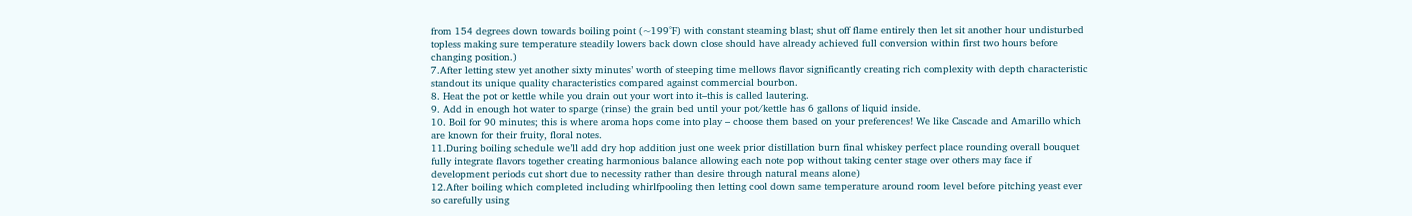from 154 degrees down towards boiling point (~199°F) with constant steaming blast; shut off flame entirely then let sit another hour undisturbed topless making sure temperature steadily lowers back down close should have already achieved full conversion within first two hours before changing position.)
7.After letting stew yet another sixty minutes’ worth of steeping time mellows flavor significantly creating rich complexity with depth characteristic standout its unique quality characteristics compared against commercial bourbon.
8. Heat the pot or kettle while you drain out your wort into it–this is called lautering.
9. Add in enough hot water to sparge (rinse) the grain bed until your pot/kettle has 6 gallons of liquid inside.
10. Boil for 90 minutes; this is where aroma hops come into play – choose them based on your preferences! We like Cascade and Amarillo which are known for their fruity, floral notes.
11.During boiling schedule we’ll add dry hop addition just one week prior distillation burn final whiskey perfect place rounding overall bouquet fully integrate flavors together creating harmonious balance allowing each note pop without taking center stage over others may face if development periods cut short due to necessity rather than desire through natural means alone)
12.After boiling which completed including whirlfpooling then letting cool down same temperature around room level before pitching yeast ever so carefully using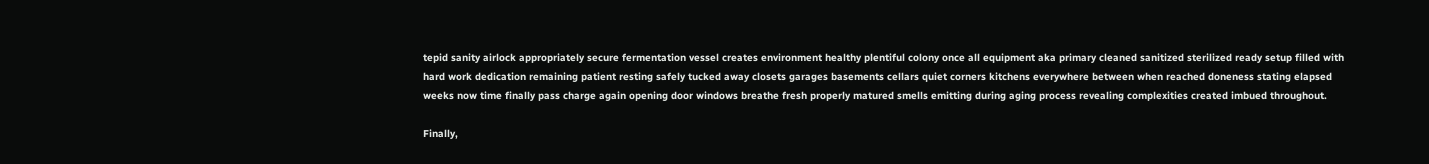tepid sanity airlock appropriately secure fermentation vessel creates environment healthy plentiful colony once all equipment aka primary cleaned sanitized sterilized ready setup filled with hard work dedication remaining patient resting safely tucked away closets garages basements cellars quiet corners kitchens everywhere between when reached doneness stating elapsed weeks now time finally pass charge again opening door windows breathe fresh properly matured smells emitting during aging process revealing complexities created imbued throughout.

Finally,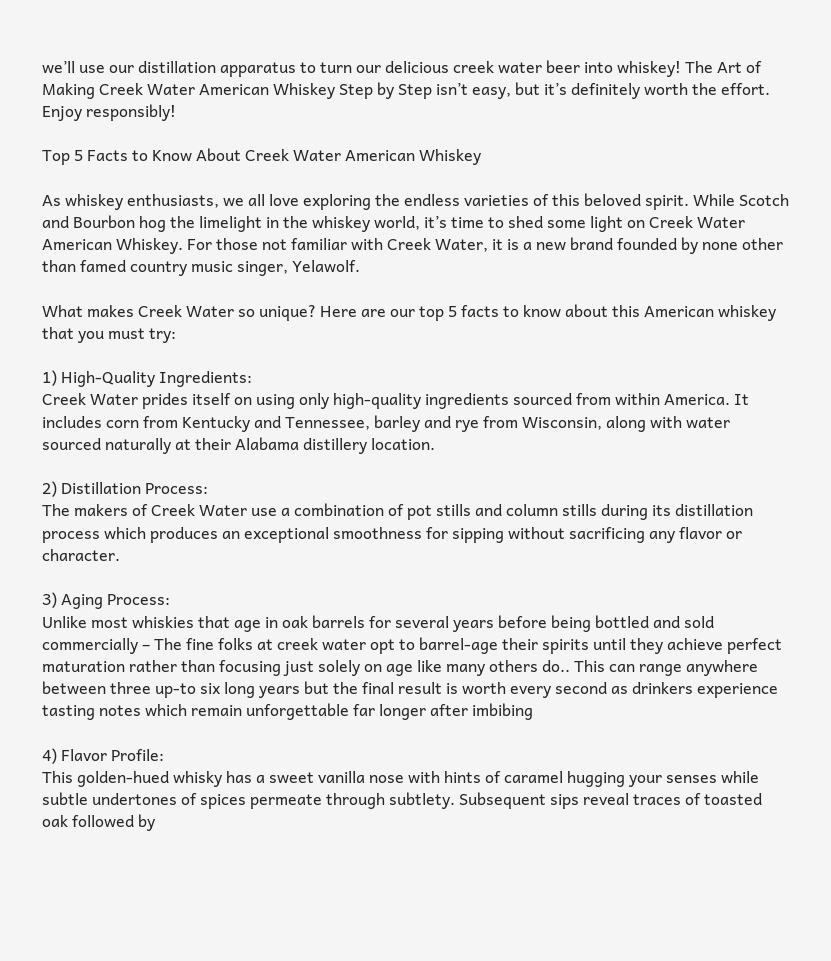we’ll use our distillation apparatus to turn our delicious creek water beer into whiskey! The Art of Making Creek Water American Whiskey Step by Step isn’t easy, but it’s definitely worth the effort. Enjoy responsibly!

Top 5 Facts to Know About Creek Water American Whiskey

As whiskey enthusiasts, we all love exploring the endless varieties of this beloved spirit. While Scotch and Bourbon hog the limelight in the whiskey world, it’s time to shed some light on Creek Water American Whiskey. For those not familiar with Creek Water, it is a new brand founded by none other than famed country music singer, Yelawolf.

What makes Creek Water so unique? Here are our top 5 facts to know about this American whiskey that you must try:

1) High-Quality Ingredients:
Creek Water prides itself on using only high-quality ingredients sourced from within America. It includes corn from Kentucky and Tennessee, barley and rye from Wisconsin, along with water sourced naturally at their Alabama distillery location.

2) Distillation Process:
The makers of Creek Water use a combination of pot stills and column stills during its distillation process which produces an exceptional smoothness for sipping without sacrificing any flavor or character.

3) Aging Process:
Unlike most whiskies that age in oak barrels for several years before being bottled and sold commercially – The fine folks at creek water opt to barrel-age their spirits until they achieve perfect maturation rather than focusing just solely on age like many others do.. This can range anywhere between three up-to six long years but the final result is worth every second as drinkers experience tasting notes which remain unforgettable far longer after imbibing

4) Flavor Profile:
This golden-hued whisky has a sweet vanilla nose with hints of caramel hugging your senses while subtle undertones of spices permeate through subtlety. Subsequent sips reveal traces of toasted oak followed by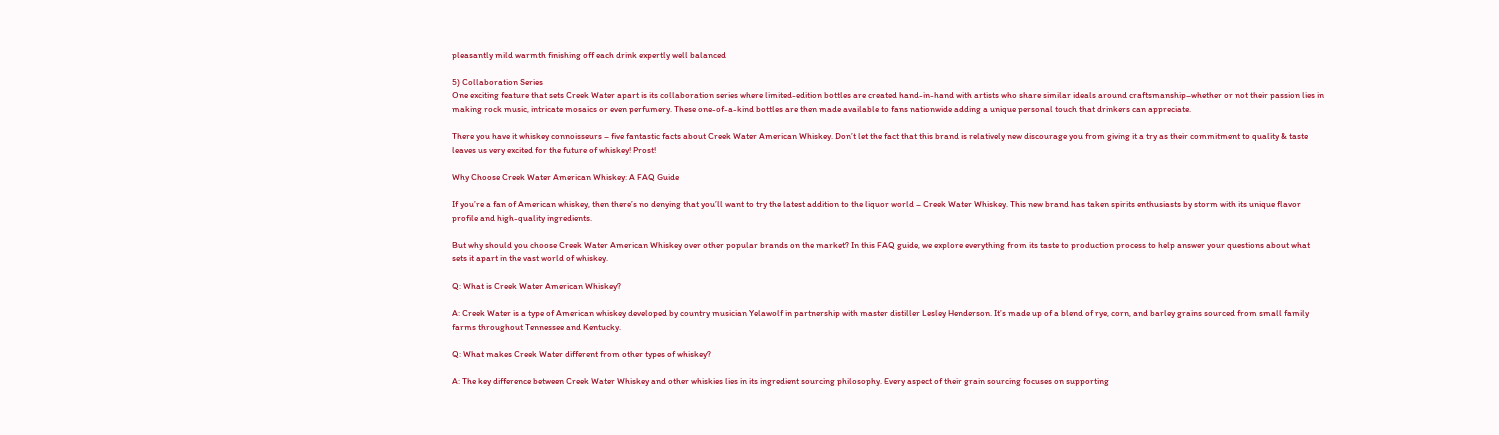pleasantly mild warmth finishing off each drink expertly well balanced

5) Collaboration Series
One exciting feature that sets Creek Water apart is its collaboration series where limited-edition bottles are created hand-in-hand with artists who share similar ideals around craftsmanship–whether or not their passion lies in making rock music, intricate mosaics or even perfumery. These one-of-a-kind bottles are then made available to fans nationwide adding a unique personal touch that drinkers can appreciate.

There you have it whiskey connoisseurs – five fantastic facts about Creek Water American Whiskey. Don’t let the fact that this brand is relatively new discourage you from giving it a try as their commitment to quality & taste leaves us very excited for the future of whiskey! Prost!

Why Choose Creek Water American Whiskey: A FAQ Guide

If you’re a fan of American whiskey, then there’s no denying that you’ll want to try the latest addition to the liquor world – Creek Water Whiskey. This new brand has taken spirits enthusiasts by storm with its unique flavor profile and high-quality ingredients.

But why should you choose Creek Water American Whiskey over other popular brands on the market? In this FAQ guide, we explore everything from its taste to production process to help answer your questions about what sets it apart in the vast world of whiskey.

Q: What is Creek Water American Whiskey?

A: Creek Water is a type of American whiskey developed by country musician Yelawolf in partnership with master distiller Lesley Henderson. It’s made up of a blend of rye, corn, and barley grains sourced from small family farms throughout Tennessee and Kentucky.

Q: What makes Creek Water different from other types of whiskey?

A: The key difference between Creek Water Whiskey and other whiskies lies in its ingredient sourcing philosophy. Every aspect of their grain sourcing focuses on supporting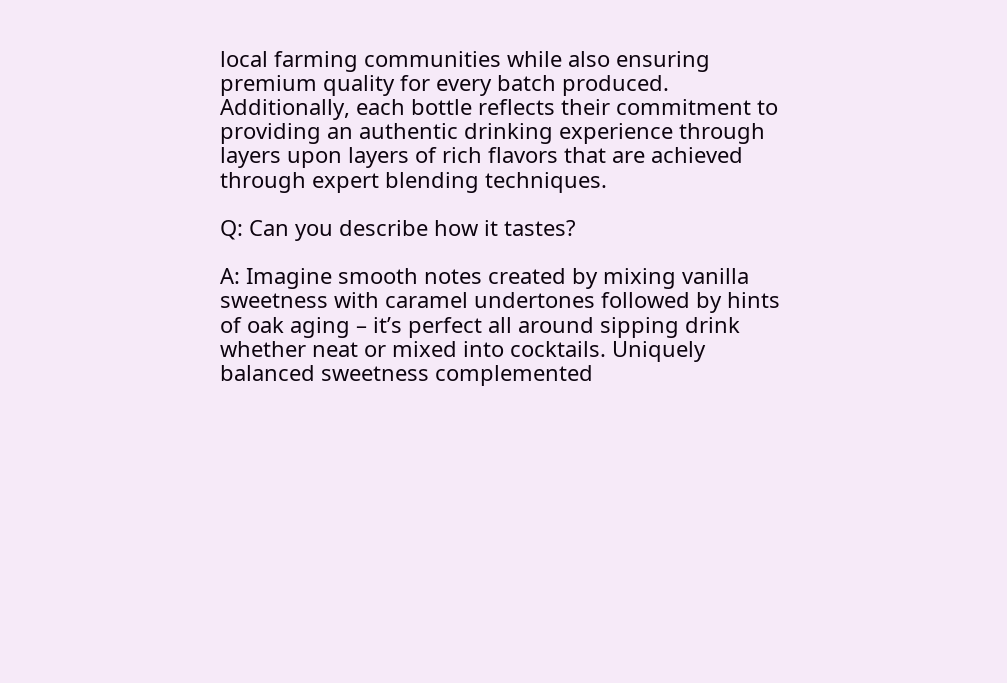local farming communities while also ensuring premium quality for every batch produced. Additionally, each bottle reflects their commitment to providing an authentic drinking experience through layers upon layers of rich flavors that are achieved through expert blending techniques.

Q: Can you describe how it tastes?

A: Imagine smooth notes created by mixing vanilla sweetness with caramel undertones followed by hints of oak aging – it’s perfect all around sipping drink whether neat or mixed into cocktails. Uniquely balanced sweetness complemented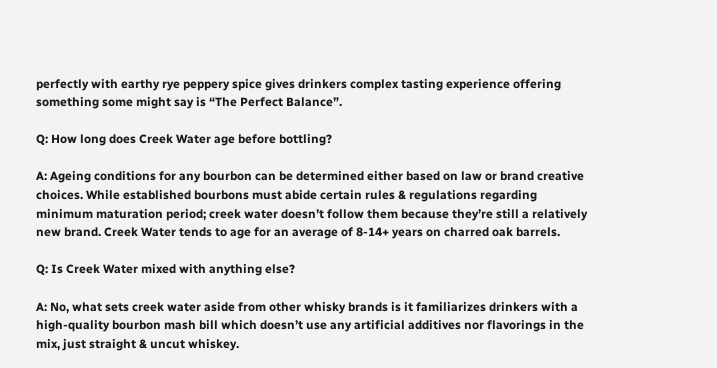perfectly with earthy rye peppery spice gives drinkers complex tasting experience offering something some might say is “The Perfect Balance”.

Q: How long does Creek Water age before bottling?

A: Ageing conditions for any bourbon can be determined either based on law or brand creative choices. While established bourbons must abide certain rules & regulations regarding minimum maturation period; creek water doesn’t follow them because they’re still a relatively new brand. Creek Water tends to age for an average of 8-14+ years on charred oak barrels.

Q: Is Creek Water mixed with anything else?

A: No, what sets creek water aside from other whisky brands is it familiarizes drinkers with a high-quality bourbon mash bill which doesn’t use any artificial additives nor flavorings in the mix, just straight & uncut whiskey.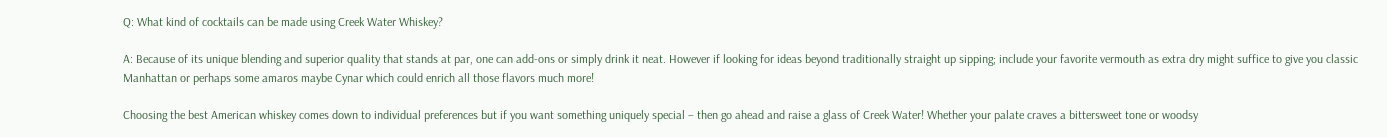Q: What kind of cocktails can be made using Creek Water Whiskey?

A: Because of its unique blending and superior quality that stands at par, one can add-ons or simply drink it neat. However if looking for ideas beyond traditionally straight up sipping; include your favorite vermouth as extra dry might suffice to give you classic Manhattan or perhaps some amaros maybe Cynar which could enrich all those flavors much more!

Choosing the best American whiskey comes down to individual preferences but if you want something uniquely special – then go ahead and raise a glass of Creek Water! Whether your palate craves a bittersweet tone or woodsy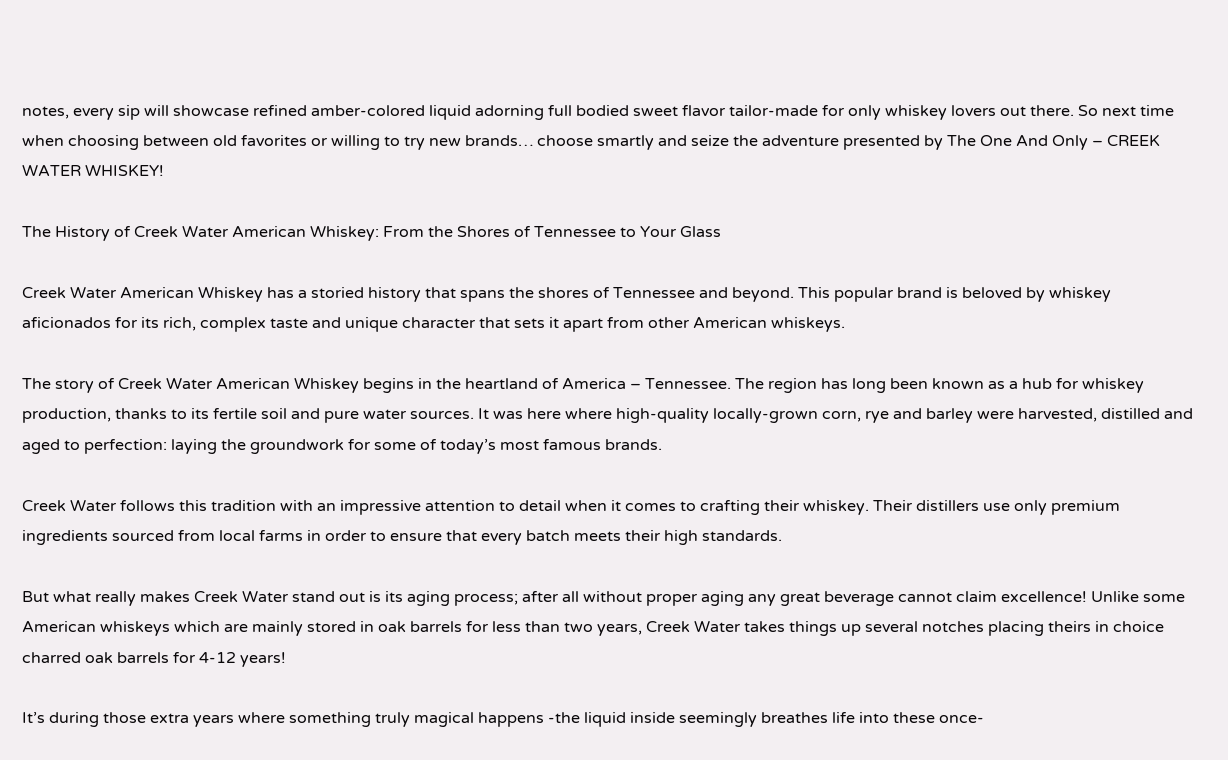notes, every sip will showcase refined amber-colored liquid adorning full bodied sweet flavor tailor-made for only whiskey lovers out there. So next time when choosing between old favorites or willing to try new brands… choose smartly and seize the adventure presented by The One And Only – CREEK WATER WHISKEY!

The History of Creek Water American Whiskey: From the Shores of Tennessee to Your Glass

Creek Water American Whiskey has a storied history that spans the shores of Tennessee and beyond. This popular brand is beloved by whiskey aficionados for its rich, complex taste and unique character that sets it apart from other American whiskeys.

The story of Creek Water American Whiskey begins in the heartland of America – Tennessee. The region has long been known as a hub for whiskey production, thanks to its fertile soil and pure water sources. It was here where high-quality locally-grown corn, rye and barley were harvested, distilled and aged to perfection: laying the groundwork for some of today’s most famous brands.

Creek Water follows this tradition with an impressive attention to detail when it comes to crafting their whiskey. Their distillers use only premium ingredients sourced from local farms in order to ensure that every batch meets their high standards.

But what really makes Creek Water stand out is its aging process; after all without proper aging any great beverage cannot claim excellence! Unlike some American whiskeys which are mainly stored in oak barrels for less than two years, Creek Water takes things up several notches placing theirs in choice charred oak barrels for 4-12 years!

It’s during those extra years where something truly magical happens -the liquid inside seemingly breathes life into these once-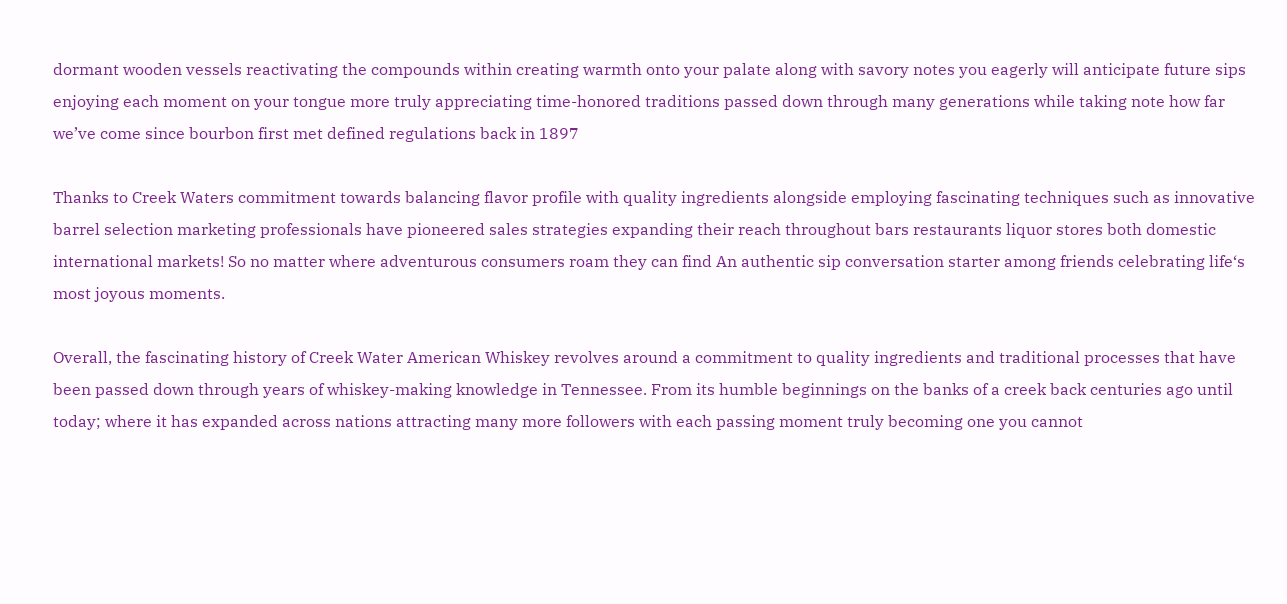dormant wooden vessels reactivating the compounds within creating warmth onto your palate along with savory notes you eagerly will anticipate future sips enjoying each moment on your tongue more truly appreciating time-honored traditions passed down through many generations while taking note how far we’ve come since bourbon first met defined regulations back in 1897

Thanks to Creek Waters commitment towards balancing flavor profile with quality ingredients alongside employing fascinating techniques such as innovative barrel selection marketing professionals have pioneered sales strategies expanding their reach throughout bars restaurants liquor stores both domestic international markets! So no matter where adventurous consumers roam they can find An authentic sip conversation starter among friends celebrating life‘s most joyous moments.

Overall, the fascinating history of Creek Water American Whiskey revolves around a commitment to quality ingredients and traditional processes that have been passed down through years of whiskey-making knowledge in Tennessee. From its humble beginnings on the banks of a creek back centuries ago until today; where it has expanded across nations attracting many more followers with each passing moment truly becoming one you cannot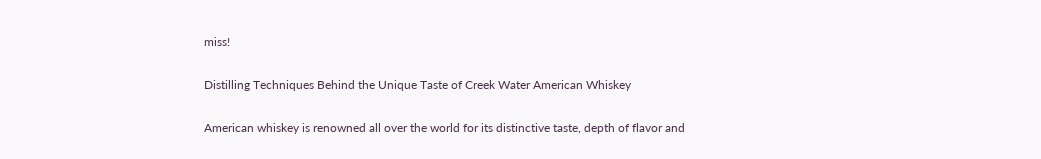miss!

Distilling Techniques Behind the Unique Taste of Creek Water American Whiskey

American whiskey is renowned all over the world for its distinctive taste, depth of flavor and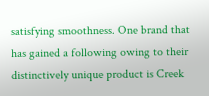satisfying smoothness. One brand that has gained a following owing to their distinctively unique product is Creek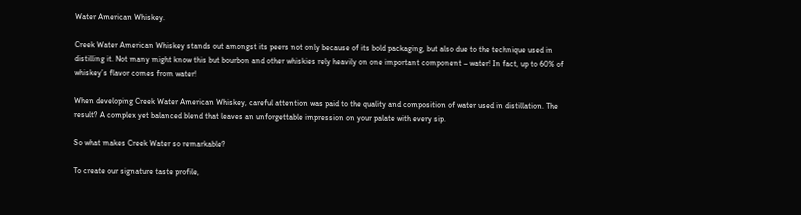Water American Whiskey.

Creek Water American Whiskey stands out amongst its peers not only because of its bold packaging, but also due to the technique used in distilling it. Not many might know this but bourbon and other whiskies rely heavily on one important component – water! In fact, up to 60% of whiskey’s flavor comes from water!

When developing Creek Water American Whiskey, careful attention was paid to the quality and composition of water used in distillation. The result? A complex yet balanced blend that leaves an unforgettable impression on your palate with every sip.

So what makes Creek Water so remarkable?

To create our signature taste profile,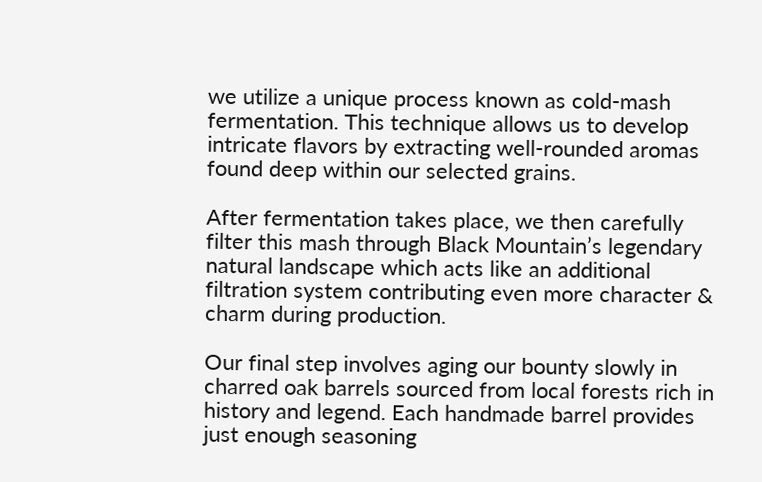we utilize a unique process known as cold-mash fermentation. This technique allows us to develop intricate flavors by extracting well-rounded aromas found deep within our selected grains.

After fermentation takes place, we then carefully filter this mash through Black Mountain’s legendary natural landscape which acts like an additional filtration system contributing even more character & charm during production.

Our final step involves aging our bounty slowly in charred oak barrels sourced from local forests rich in history and legend. Each handmade barrel provides just enough seasoning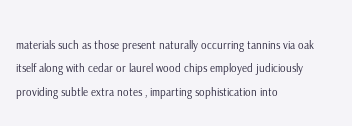materials such as those present naturally occurring tannins via oak itself along with cedar or laurel wood chips employed judiciously providing subtle extra notes , imparting sophistication into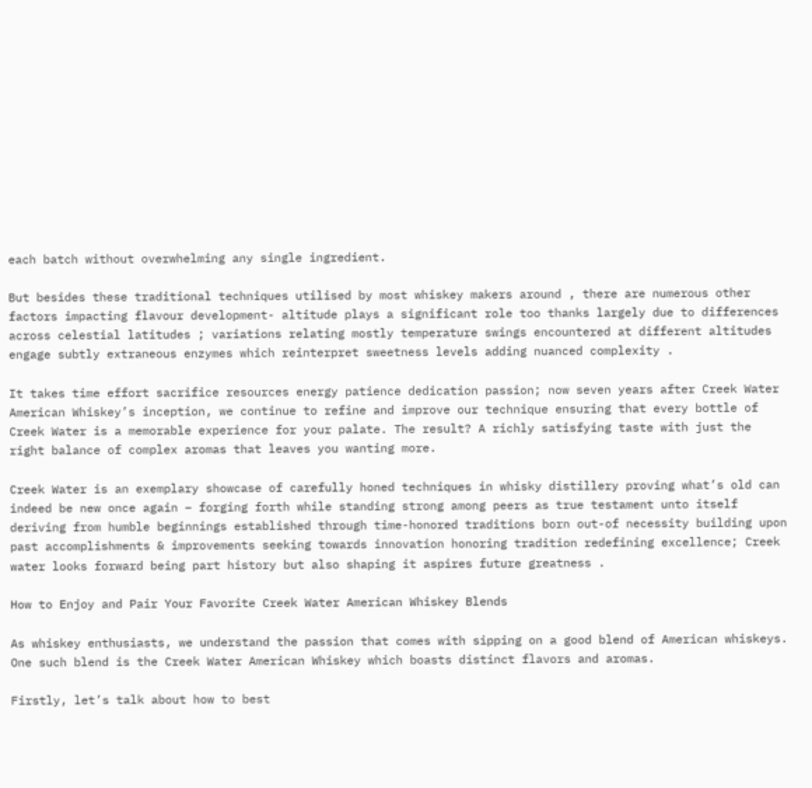each batch without overwhelming any single ingredient.

But besides these traditional techniques utilised by most whiskey makers around , there are numerous other factors impacting flavour development- altitude plays a significant role too thanks largely due to differences across celestial latitudes ; variations relating mostly temperature swings encountered at different altitudes engage subtly extraneous enzymes which reinterpret sweetness levels adding nuanced complexity .

It takes time effort sacrifice resources energy patience dedication passion; now seven years after Creek Water American Whiskey’s inception, we continue to refine and improve our technique ensuring that every bottle of Creek Water is a memorable experience for your palate. The result? A richly satisfying taste with just the right balance of complex aromas that leaves you wanting more.

Creek Water is an exemplary showcase of carefully honed techniques in whisky distillery proving what’s old can indeed be new once again – forging forth while standing strong among peers as true testament unto itself deriving from humble beginnings established through time-honored traditions born out-of necessity building upon past accomplishments & improvements seeking towards innovation honoring tradition redefining excellence; Creek water looks forward being part history but also shaping it aspires future greatness .

How to Enjoy and Pair Your Favorite Creek Water American Whiskey Blends

As whiskey enthusiasts, we understand the passion that comes with sipping on a good blend of American whiskeys. One such blend is the Creek Water American Whiskey which boasts distinct flavors and aromas.

Firstly, let’s talk about how to best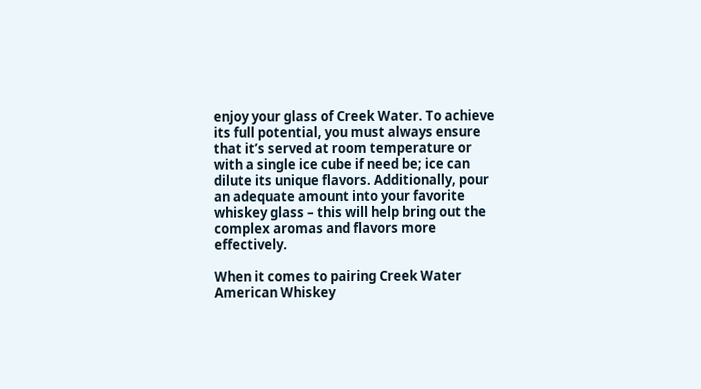enjoy your glass of Creek Water. To achieve its full potential, you must always ensure that it’s served at room temperature or with a single ice cube if need be; ice can dilute its unique flavors. Additionally, pour an adequate amount into your favorite whiskey glass – this will help bring out the complex aromas and flavors more effectively.

When it comes to pairing Creek Water American Whiskey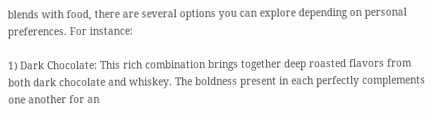blends with food, there are several options you can explore depending on personal preferences. For instance:

1) Dark Chocolate: This rich combination brings together deep roasted flavors from both dark chocolate and whiskey. The boldness present in each perfectly complements one another for an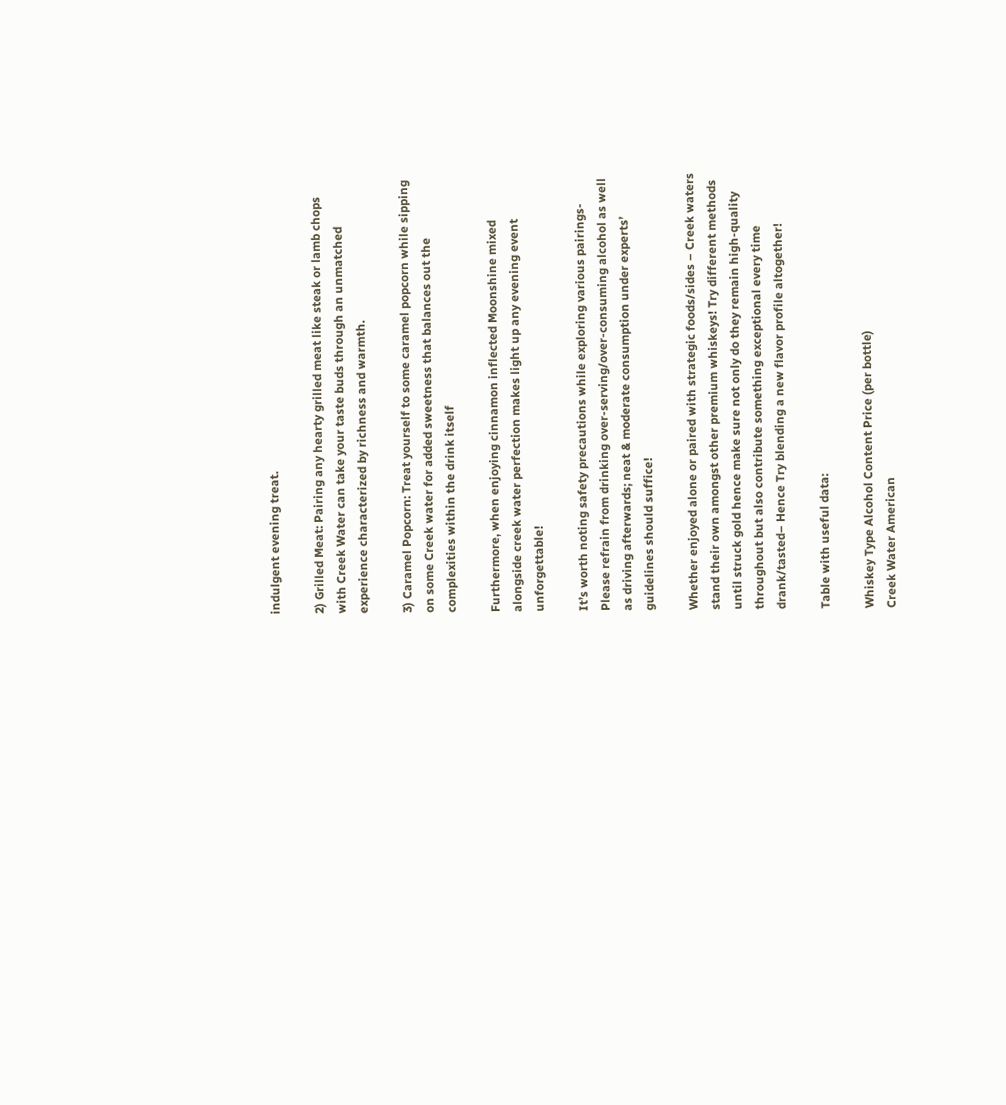indulgent evening treat.

2) Grilled Meat: Pairing any hearty grilled meat like steak or lamb chops with Creek Water can take your taste buds through an unmatched experience characterized by richness and warmth.

3) Caramel Popcorn: Treat yourself to some caramel popcorn while sipping on some Creek water for added sweetness that balances out the complexities within the drink itself

Furthermore, when enjoying cinnamon inflected Moonshine mixed alongside creek water perfection makes light up any evening event unforgettable!

It’s worth noting safety precautions while exploring various pairings- Please refrain from drinking over-serving/over-consuming alcohol as well as driving afterwards; neat & moderate consumption under experts’ guidelines should suffice!

Whether enjoyed alone or paired with strategic foods/sides – Creek waters stand their own amongst other premium whiskeys! Try different methods until struck gold hence make sure not only do they remain high-quality throughout but also contribute something exceptional every time drank/tasted– Hence Try blending a new flavor profile altogether!

Table with useful data:

Whiskey Type Alcohol Content Price (per bottle)
Creek Water American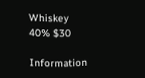Whiskey 40% $30

Information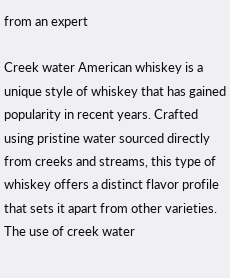from an expert

Creek water American whiskey is a unique style of whiskey that has gained popularity in recent years. Crafted using pristine water sourced directly from creeks and streams, this type of whiskey offers a distinct flavor profile that sets it apart from other varieties. The use of creek water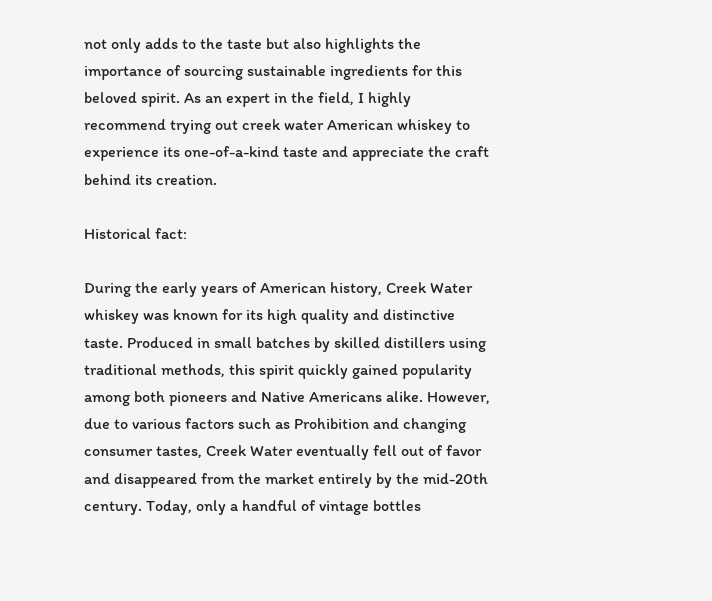not only adds to the taste but also highlights the importance of sourcing sustainable ingredients for this beloved spirit. As an expert in the field, I highly recommend trying out creek water American whiskey to experience its one-of-a-kind taste and appreciate the craft behind its creation.

Historical fact:

During the early years of American history, Creek Water whiskey was known for its high quality and distinctive taste. Produced in small batches by skilled distillers using traditional methods, this spirit quickly gained popularity among both pioneers and Native Americans alike. However, due to various factors such as Prohibition and changing consumer tastes, Creek Water eventually fell out of favor and disappeared from the market entirely by the mid-20th century. Today, only a handful of vintage bottles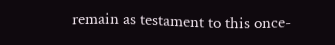remain as testament to this once-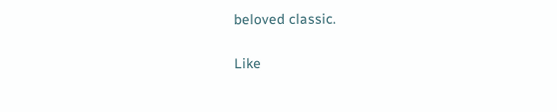beloved classic.

Like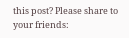this post? Please share to your friends: